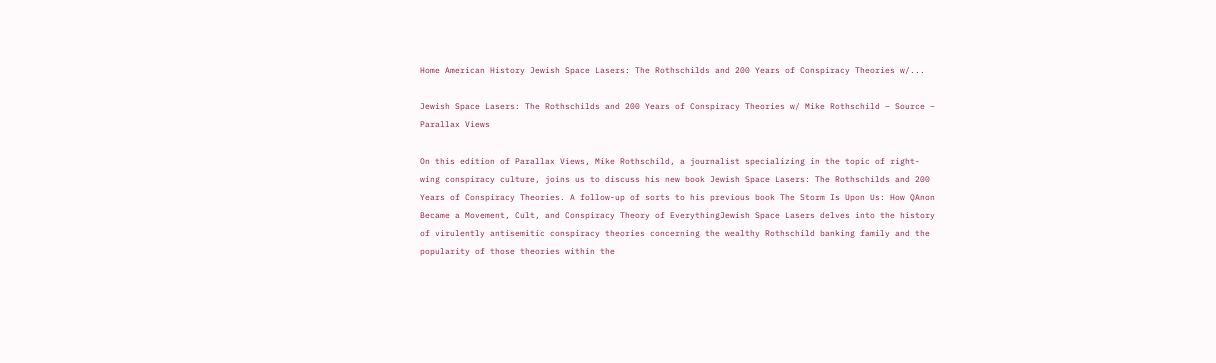Home American History Jewish Space Lasers: The Rothschilds and 200 Years of Conspiracy Theories w/...

Jewish Space Lasers: The Rothschilds and 200 Years of Conspiracy Theories w/ Mike Rothschild – Source – Parallax Views

On this edition of Parallax Views, Mike Rothschild, a journalist specializing in the topic of right-wing conspiracy culture, joins us to discuss his new book Jewish Space Lasers: The Rothschilds and 200 Years of Conspiracy Theories. A follow-up of sorts to his previous book The Storm Is Upon Us: How QAnon Became a Movement, Cult, and Conspiracy Theory of EverythingJewish Space Lasers delves into the history of virulently antisemitic conspiracy theories concerning the wealthy Rothschild banking family and the popularity of those theories within the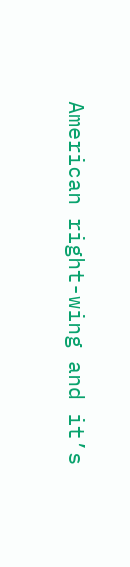American right-wing and it’s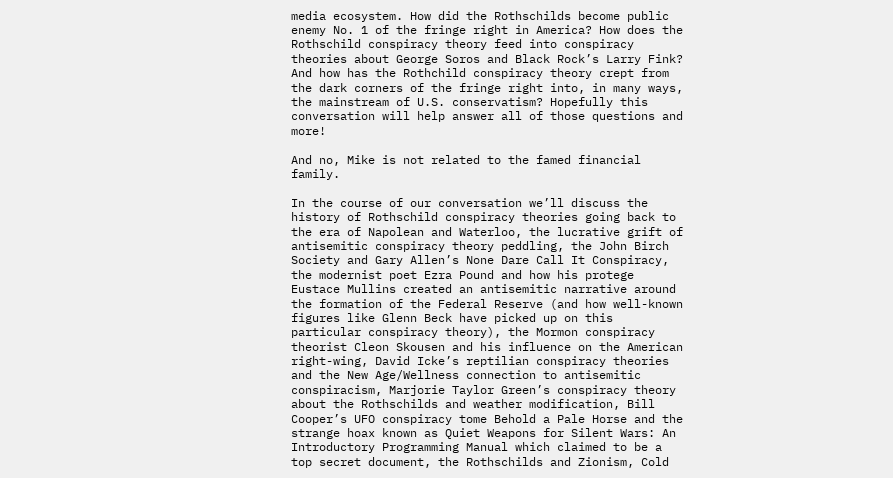media ecosystem. How did the Rothschilds become public enemy No. 1 of the fringe right in America? How does the Rothschild conspiracy theory feed into conspiracy theories about George Soros and Black Rock’s Larry Fink? And how has the Rothchild conspiracy theory crept from the dark corners of the fringe right into, in many ways, the mainstream of U.S. conservatism? Hopefully this conversation will help answer all of those questions and more!

And no, Mike is not related to the famed financial family.

In the course of our conversation we’ll discuss the history of Rothschild conspiracy theories going back to the era of Napolean and Waterloo, the lucrative grift of antisemitic conspiracy theory peddling, the John Birch Society and Gary Allen’s None Dare Call It Conspiracy, the modernist poet Ezra Pound and how his protege Eustace Mullins created an antisemitic narrative around the formation of the Federal Reserve (and how well-known figures like Glenn Beck have picked up on this particular conspiracy theory), the Mormon conspiracy theorist Cleon Skousen and his influence on the American right-wing, David Icke’s reptilian conspiracy theories and the New Age/Wellness connection to antisemitic conspiracism, Marjorie Taylor Green’s conspiracy theory about the Rothschilds and weather modification, Bill Cooper’s UFO conspiracy tome Behold a Pale Horse and the strange hoax known as Quiet Weapons for Silent Wars: An Introductory Programming Manual which claimed to be a top secret document, the Rothschilds and Zionism, Cold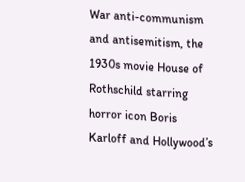War anti-communism and antisemitism, the 1930s movie House of Rothschild starring horror icon Boris Karloff and Hollywood’s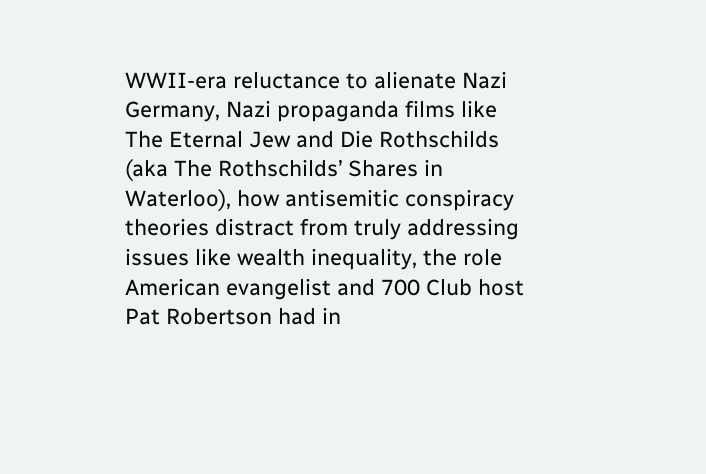WWII-era reluctance to alienate Nazi Germany, Nazi propaganda films like The Eternal Jew and Die Rothschilds (aka The Rothschilds’ Shares in Waterloo), how antisemitic conspiracy theories distract from truly addressing issues like wealth inequality, the role American evangelist and 700 Club host Pat Robertson had in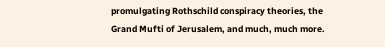promulgating Rothschild conspiracy theories, the Grand Mufti of Jerusalem, and much, much more.